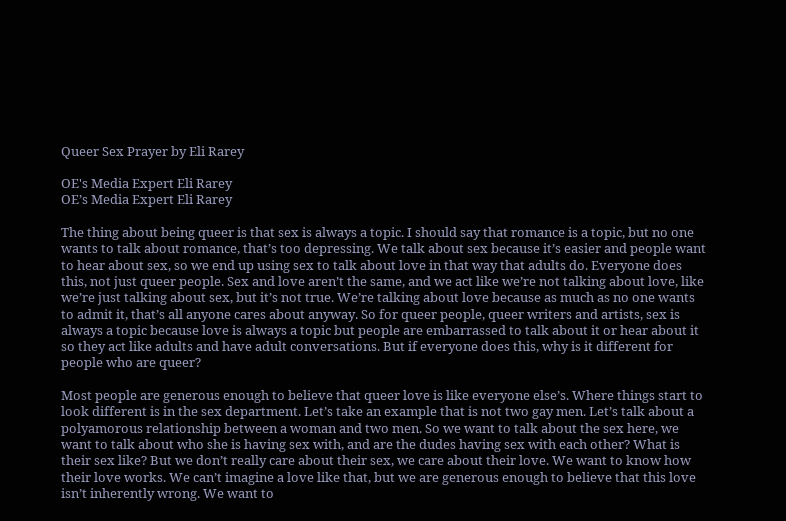Queer Sex Prayer by Eli Rarey

OE's Media Expert Eli Rarey
OE’s Media Expert Eli Rarey

The thing about being queer is that sex is always a topic. I should say that romance is a topic, but no one wants to talk about romance, that’s too depressing. We talk about sex because it’s easier and people want to hear about sex, so we end up using sex to talk about love in that way that adults do. Everyone does this, not just queer people. Sex and love aren’t the same, and we act like we’re not talking about love, like we’re just talking about sex, but it’s not true. We’re talking about love because as much as no one wants to admit it, that’s all anyone cares about anyway. So for queer people, queer writers and artists, sex is always a topic because love is always a topic but people are embarrassed to talk about it or hear about it so they act like adults and have adult conversations. But if everyone does this, why is it different for people who are queer?

Most people are generous enough to believe that queer love is like everyone else’s. Where things start to look different is in the sex department. Let’s take an example that is not two gay men. Let’s talk about a polyamorous relationship between a woman and two men. So we want to talk about the sex here, we want to talk about who she is having sex with, and are the dudes having sex with each other? What is their sex like? But we don’t really care about their sex, we care about their love. We want to know how their love works. We can’t imagine a love like that, but we are generous enough to believe that this love isn’t inherently wrong. We want to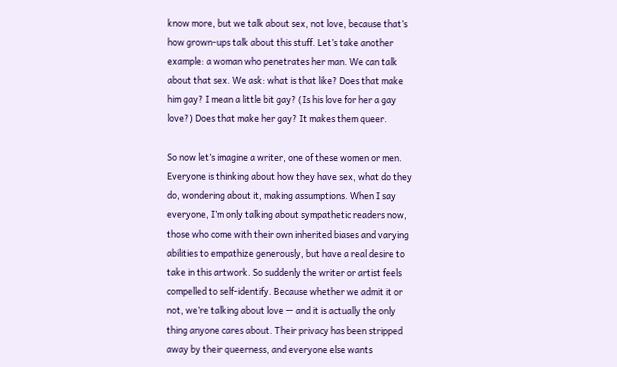know more, but we talk about sex, not love, because that’s how grown-ups talk about this stuff. Let’s take another example: a woman who penetrates her man. We can talk about that sex. We ask: what is that like? Does that make him gay? I mean a little bit gay? (Is his love for her a gay love?) Does that make her gay? It makes them queer.

So now let’s imagine a writer, one of these women or men. Everyone is thinking about how they have sex, what do they do, wondering about it, making assumptions. When I say everyone, I’m only talking about sympathetic readers now, those who come with their own inherited biases and varying abilities to empathize generously, but have a real desire to take in this artwork. So suddenly the writer or artist feels compelled to self-identify. Because whether we admit it or not, we’re talking about love — and it is actually the only thing anyone cares about. Their privacy has been stripped away by their queerness, and everyone else wants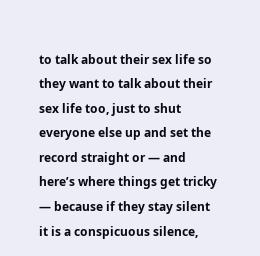to talk about their sex life so they want to talk about their sex life too, just to shut everyone else up and set the record straight or — and here’s where things get tricky — because if they stay silent it is a conspicuous silence,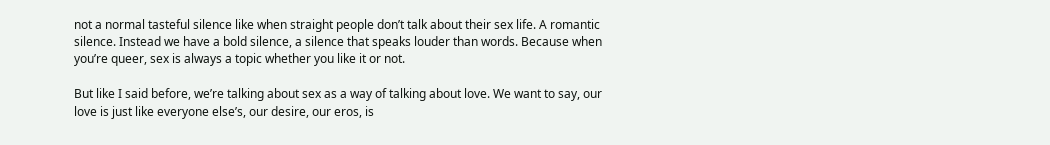not a normal tasteful silence like when straight people don’t talk about their sex life. A romantic silence. Instead we have a bold silence, a silence that speaks louder than words. Because when you’re queer, sex is always a topic whether you like it or not.

But like I said before, we’re talking about sex as a way of talking about love. We want to say, our love is just like everyone else’s, our desire, our eros, is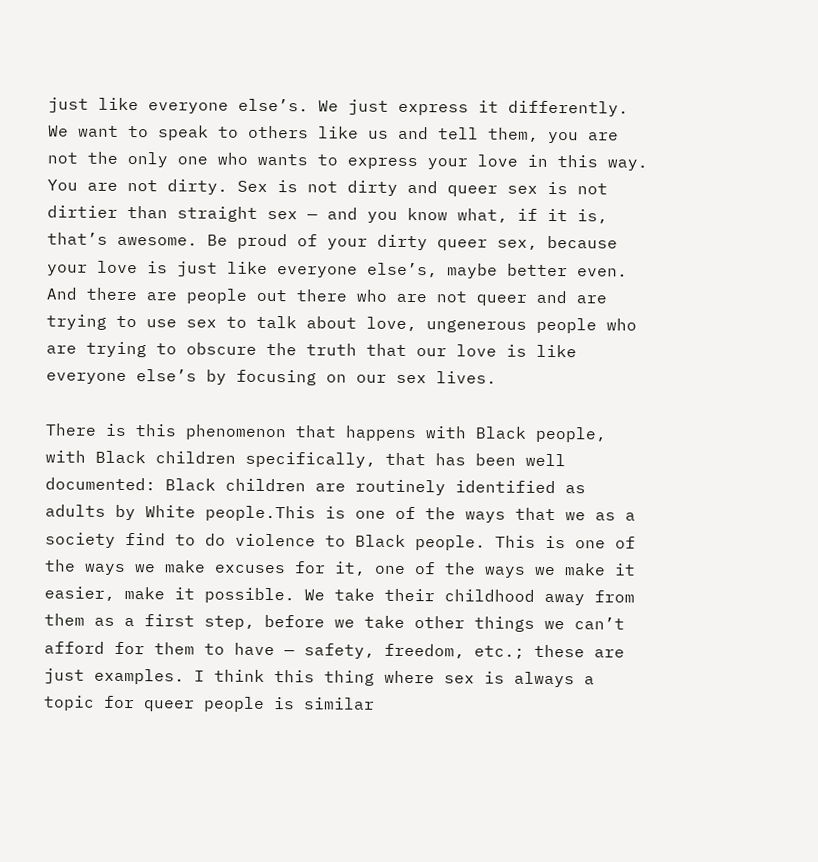just like everyone else’s. We just express it differently. We want to speak to others like us and tell them, you are not the only one who wants to express your love in this way. You are not dirty. Sex is not dirty and queer sex is not dirtier than straight sex — and you know what, if it is, that’s awesome. Be proud of your dirty queer sex, because your love is just like everyone else’s, maybe better even. And there are people out there who are not queer and are trying to use sex to talk about love, ungenerous people who are trying to obscure the truth that our love is like everyone else’s by focusing on our sex lives.

There is this phenomenon that happens with Black people, with Black children specifically, that has been well documented: Black children are routinely identified as adults by White people.This is one of the ways that we as a society find to do violence to Black people. This is one of the ways we make excuses for it, one of the ways we make it easier, make it possible. We take their childhood away from them as a first step, before we take other things we can’t afford for them to have — safety, freedom, etc.; these are just examples. I think this thing where sex is always a topic for queer people is similar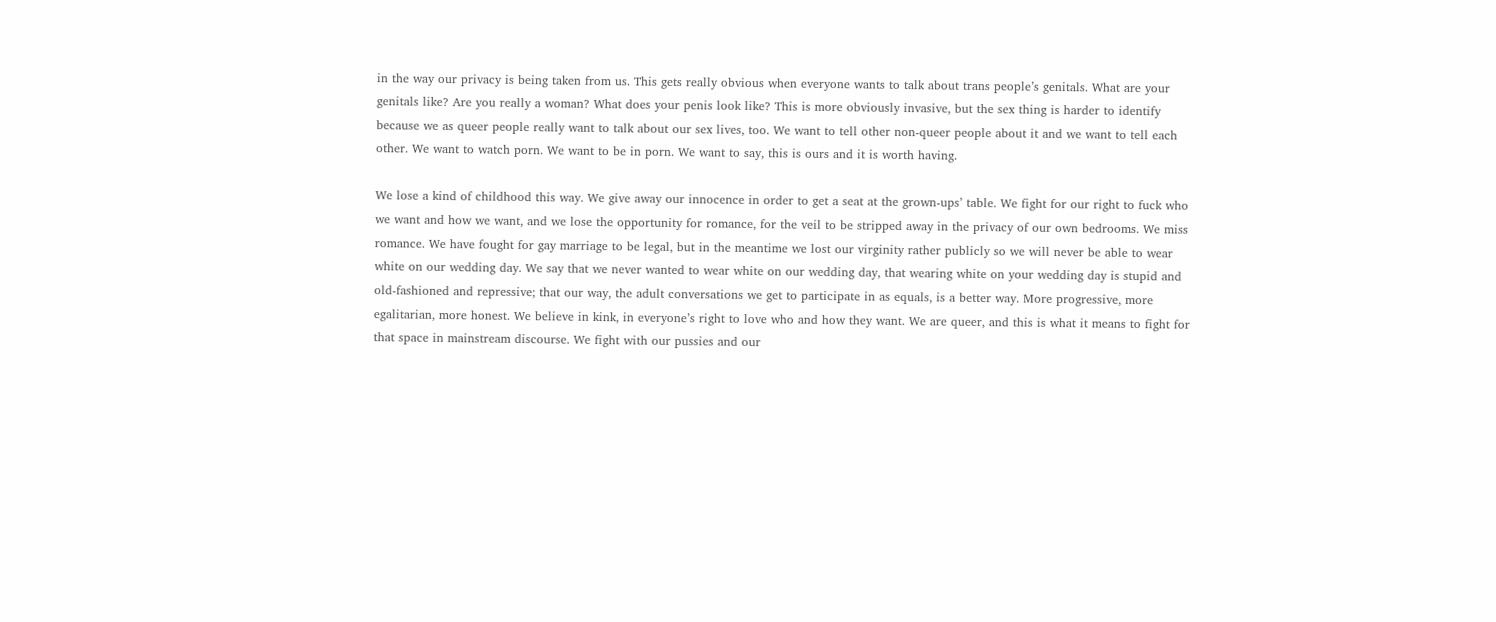in the way our privacy is being taken from us. This gets really obvious when everyone wants to talk about trans people’s genitals. What are your genitals like? Are you really a woman? What does your penis look like? This is more obviously invasive, but the sex thing is harder to identify because we as queer people really want to talk about our sex lives, too. We want to tell other non-queer people about it and we want to tell each other. We want to watch porn. We want to be in porn. We want to say, this is ours and it is worth having.

We lose a kind of childhood this way. We give away our innocence in order to get a seat at the grown-ups’ table. We fight for our right to fuck who we want and how we want, and we lose the opportunity for romance, for the veil to be stripped away in the privacy of our own bedrooms. We miss romance. We have fought for gay marriage to be legal, but in the meantime we lost our virginity rather publicly so we will never be able to wear white on our wedding day. We say that we never wanted to wear white on our wedding day, that wearing white on your wedding day is stupid and old-fashioned and repressive; that our way, the adult conversations we get to participate in as equals, is a better way. More progressive, more egalitarian, more honest. We believe in kink, in everyone’s right to love who and how they want. We are queer, and this is what it means to fight for that space in mainstream discourse. We fight with our pussies and our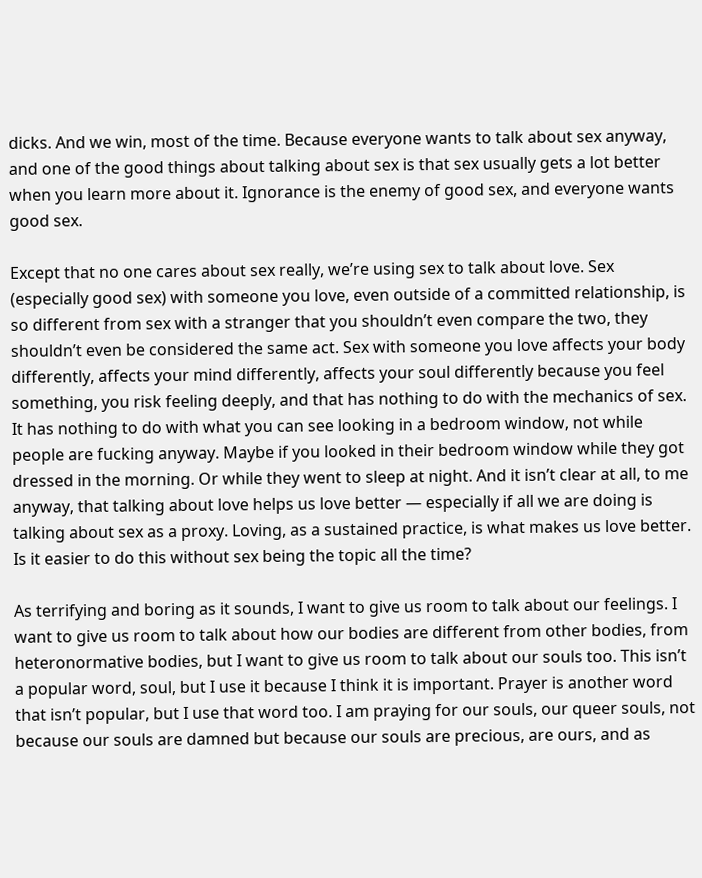dicks. And we win, most of the time. Because everyone wants to talk about sex anyway, and one of the good things about talking about sex is that sex usually gets a lot better when you learn more about it. Ignorance is the enemy of good sex, and everyone wants good sex.

Except that no one cares about sex really, we’re using sex to talk about love. Sex (especially good sex) with someone you love, even outside of a committed relationship, is so different from sex with a stranger that you shouldn’t even compare the two, they shouldn’t even be considered the same act. Sex with someone you love affects your body differently, affects your mind differently, affects your soul differently because you feel something, you risk feeling deeply, and that has nothing to do with the mechanics of sex. It has nothing to do with what you can see looking in a bedroom window, not while people are fucking anyway. Maybe if you looked in their bedroom window while they got dressed in the morning. Or while they went to sleep at night. And it isn’t clear at all, to me anyway, that talking about love helps us love better — especially if all we are doing is talking about sex as a proxy. Loving, as a sustained practice, is what makes us love better. Is it easier to do this without sex being the topic all the time?

As terrifying and boring as it sounds, I want to give us room to talk about our feelings. I want to give us room to talk about how our bodies are different from other bodies, from heteronormative bodies, but I want to give us room to talk about our souls too. This isn’t a popular word, soul, but I use it because I think it is important. Prayer is another word that isn’t popular, but I use that word too. I am praying for our souls, our queer souls, not because our souls are damned but because our souls are precious, are ours, and as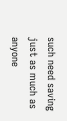such need saving just as much as anyone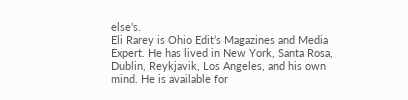else’s.
Eli Rarey is Ohio Edit’s Magazines and Media Expert. He has lived in New York, Santa Rosa, Dublin, Reykjavik, Los Angeles, and his own mind. He is available for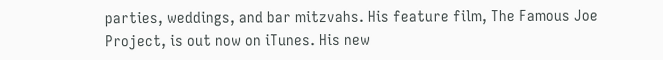parties, weddings, and bar mitzvahs. His feature film, The Famous Joe Project, is out now on iTunes. His new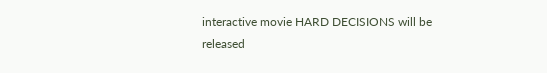interactive movie HARD DECISIONS will be released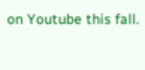on Youtube this fall.